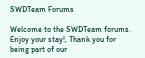SWDTeam Forums

Welcome to the SWDTeam forums. Enjoy your stay!, Thank you for being part of our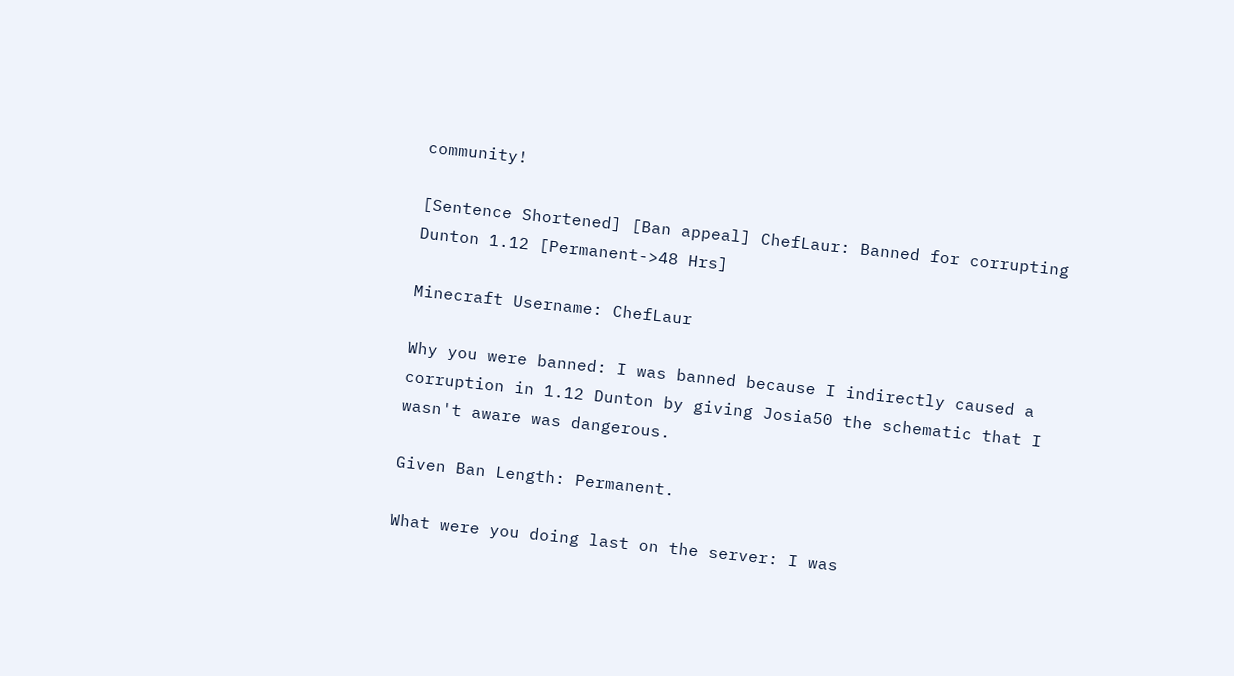community!

[Sentence Shortened] [Ban appeal] ChefLaur: Banned for corrupting Dunton 1.12 [Permanent->48 Hrs]

Minecraft Username: ChefLaur

Why you were banned: I was banned because I indirectly caused a corruption in 1.12 Dunton by giving Josia50 the schematic that I wasn't aware was dangerous.

Given Ban Length: Permanent.

What were you doing last on the server: I was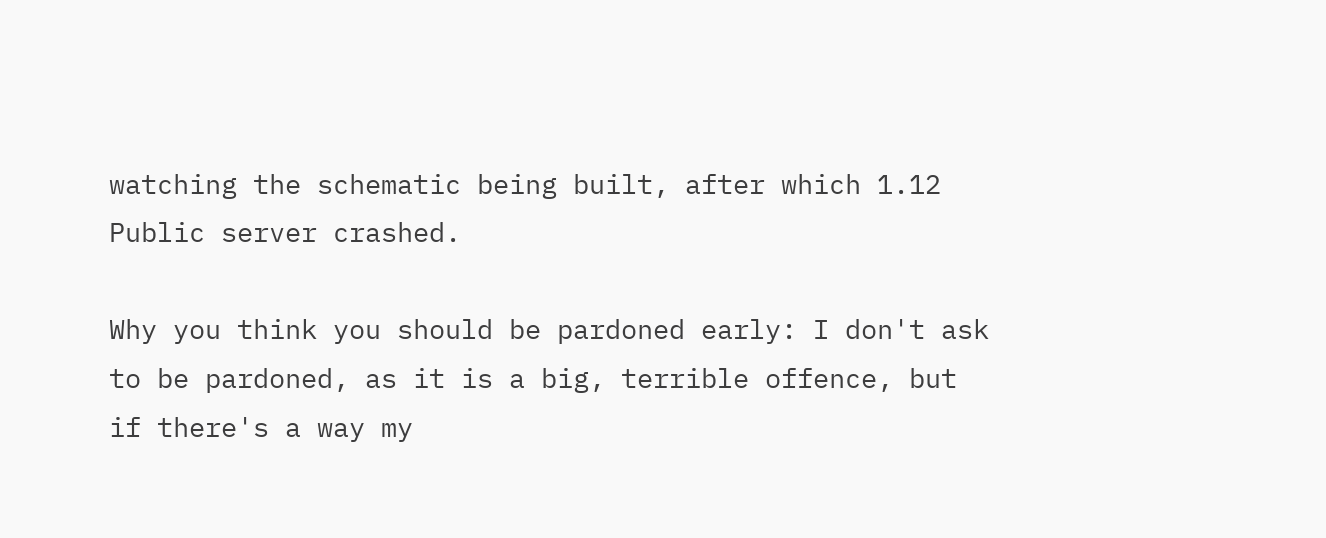watching the schematic being built, after which 1.12 Public server crashed.

Why you think you should be pardoned early: I don't ask to be pardoned, as it is a big, terrible offence, but if there's a way my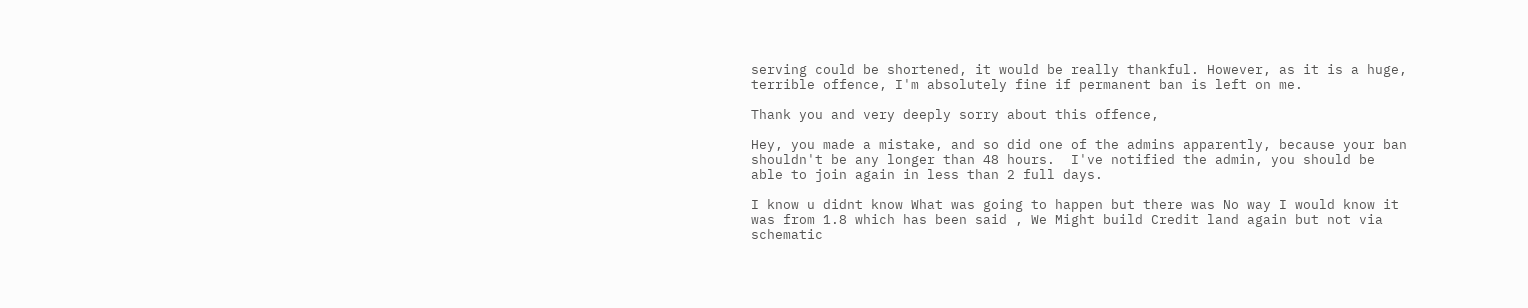serving could be shortened, it would be really thankful. However, as it is a huge, terrible offence, I'm absolutely fine if permanent ban is left on me.

Thank you and very deeply sorry about this offence,

Hey, you made a mistake, and so did one of the admins apparently, because your ban shouldn't be any longer than 48 hours.  I've notified the admin, you should be able to join again in less than 2 full days.

I know u didnt know What was going to happen but there was No way I would know it was from 1.8 which has been said , We Might build Credit land again but not via schematic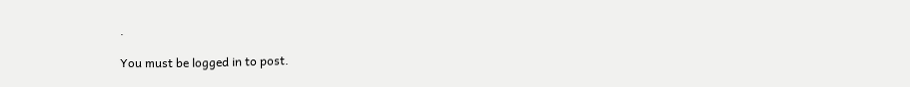.

You must be logged in to post.